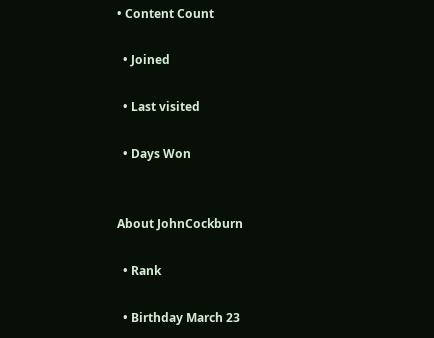• Content Count

  • Joined

  • Last visited

  • Days Won


About JohnCockburn

  • Rank

  • Birthday March 23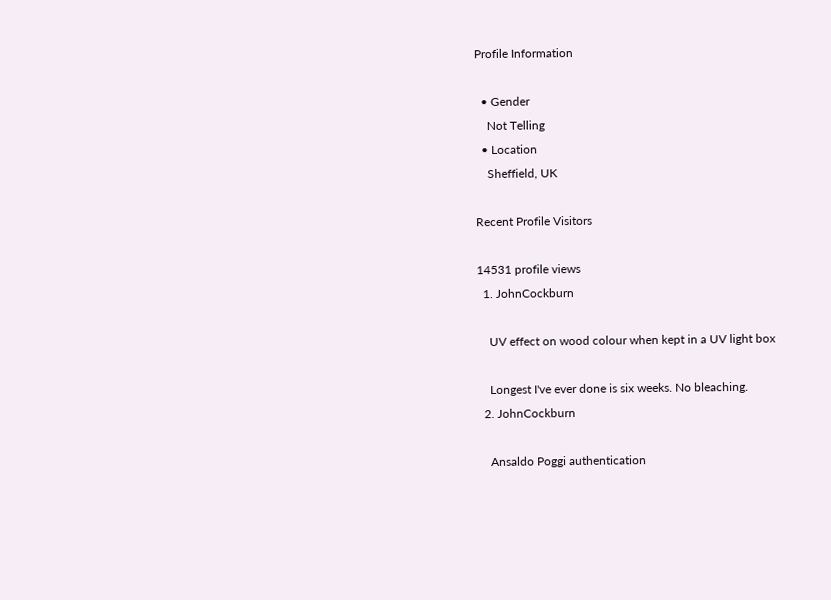Profile Information

  • Gender
    Not Telling
  • Location
    Sheffield, UK

Recent Profile Visitors

14531 profile views
  1. JohnCockburn

    UV effect on wood colour when kept in a UV light box

    Longest I've ever done is six weeks. No bleaching.
  2. JohnCockburn

    Ansaldo Poggi authentication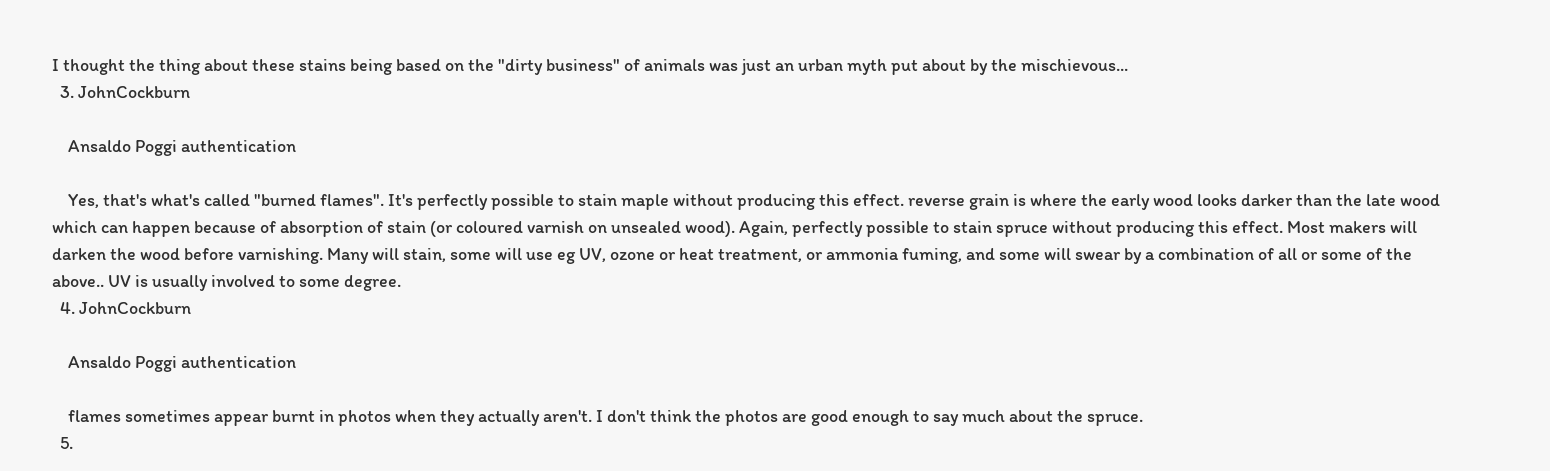I thought the thing about these stains being based on the "dirty business" of animals was just an urban myth put about by the mischievous...
  3. JohnCockburn

    Ansaldo Poggi authentication

    Yes, that's what's called "burned flames". It's perfectly possible to stain maple without producing this effect. reverse grain is where the early wood looks darker than the late wood which can happen because of absorption of stain (or coloured varnish on unsealed wood). Again, perfectly possible to stain spruce without producing this effect. Most makers will darken the wood before varnishing. Many will stain, some will use eg UV, ozone or heat treatment, or ammonia fuming, and some will swear by a combination of all or some of the above.. UV is usually involved to some degree.
  4. JohnCockburn

    Ansaldo Poggi authentication

    flames sometimes appear burnt in photos when they actually aren't. I don't think the photos are good enough to say much about the spruce.
  5.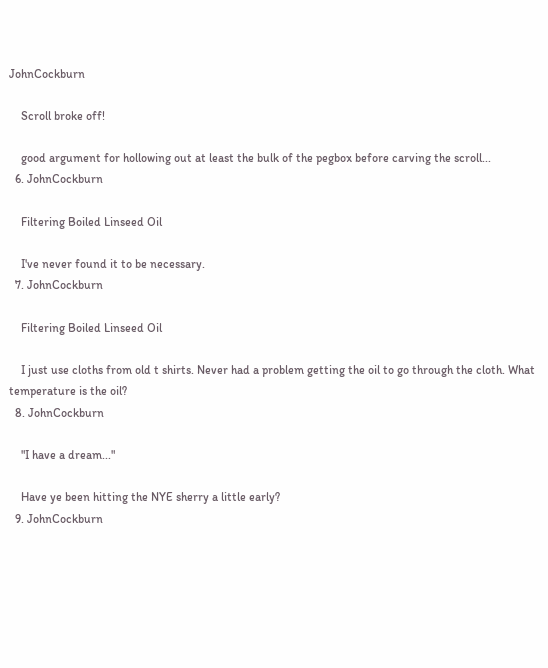JohnCockburn

    Scroll broke off!

    good argument for hollowing out at least the bulk of the pegbox before carving the scroll...
  6. JohnCockburn

    Filtering Boiled Linseed Oil

    I've never found it to be necessary.
  7. JohnCockburn

    Filtering Boiled Linseed Oil

    I just use cloths from old t shirts. Never had a problem getting the oil to go through the cloth. What temperature is the oil?
  8. JohnCockburn

    "I have a dream..."

    Have ye been hitting the NYE sherry a little early?
  9. JohnCockburn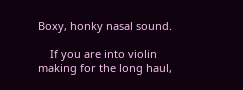Boxy, honky nasal sound.

    If you are into violin making for the long haul,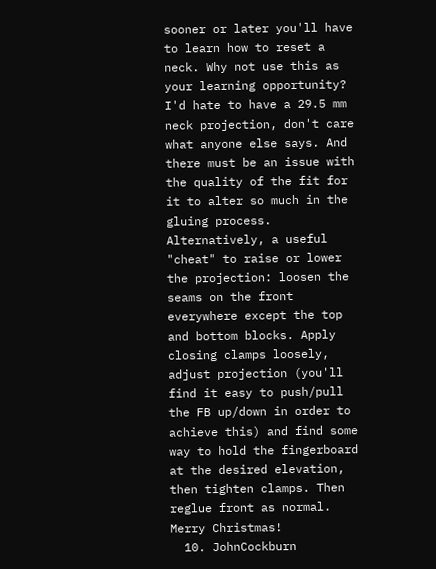sooner or later you'll have to learn how to reset a neck. Why not use this as your learning opportunity? I'd hate to have a 29.5 mm neck projection, don't care what anyone else says. And there must be an issue with the quality of the fit for it to alter so much in the gluing process. Alternatively, a useful "cheat" to raise or lower the projection: loosen the seams on the front everywhere except the top and bottom blocks. Apply closing clamps loosely, adjust projection (you'll find it easy to push/pull the FB up/down in order to achieve this) and find some way to hold the fingerboard at the desired elevation, then tighten clamps. Then reglue front as normal. Merry Christmas!
  10. JohnCockburn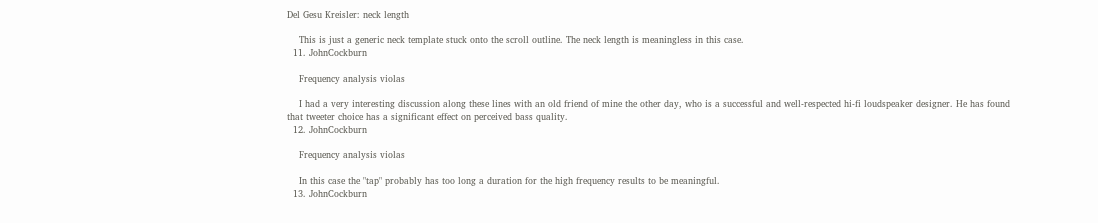Del Gesu Kreisler: neck length

    This is just a generic neck template stuck onto the scroll outline. The neck length is meaningless in this case.
  11. JohnCockburn

    Frequency analysis violas

    I had a very interesting discussion along these lines with an old friend of mine the other day, who is a successful and well-respected hi-fi loudspeaker designer. He has found that tweeter choice has a significant effect on perceived bass quality.
  12. JohnCockburn

    Frequency analysis violas

    In this case the "tap" probably has too long a duration for the high frequency results to be meaningful.
  13. JohnCockburn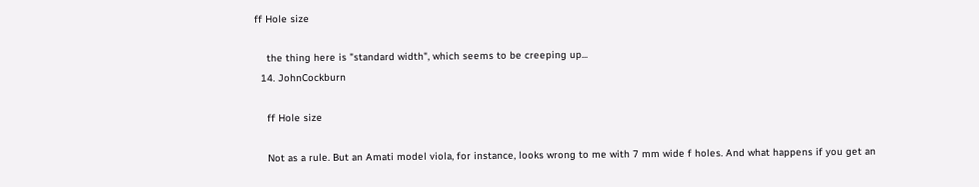ff Hole size

    the thing here is "standard width", which seems to be creeping up...
  14. JohnCockburn

    ff Hole size

    Not as a rule. But an Amati model viola, for instance, looks wrong to me with 7 mm wide f holes. And what happens if you get an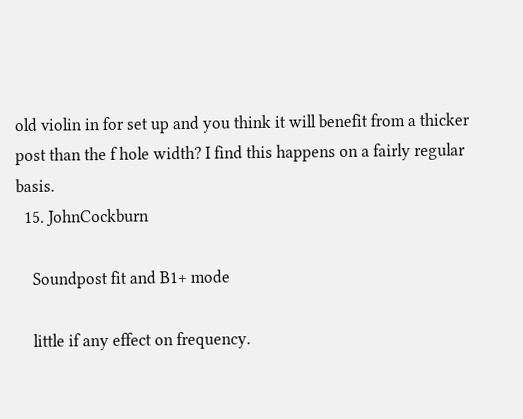old violin in for set up and you think it will benefit from a thicker post than the f hole width? I find this happens on a fairly regular basis.
  15. JohnCockburn

    Soundpost fit and B1+ mode

    little if any effect on frequency.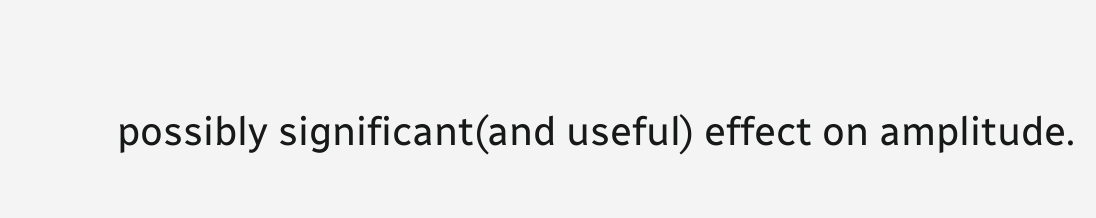possibly significant(and useful) effect on amplitude.